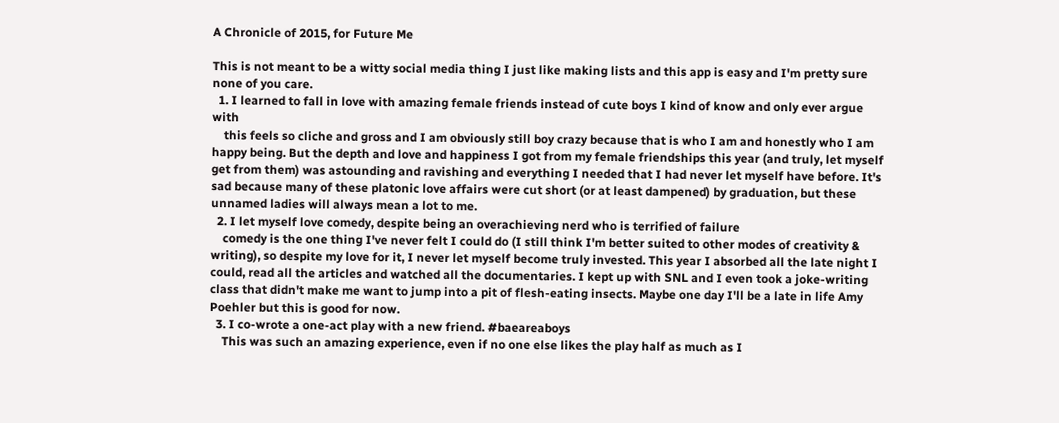A Chronicle of 2015, for Future Me

This is not meant to be a witty social media thing I just like making lists and this app is easy and I'm pretty sure none of you care.
  1. I learned to fall in love with amazing female friends instead of cute boys I kind of know and only ever argue with
    this feels so cliche and gross and I am obviously still boy crazy because that is who I am and honestly who I am happy being. But the depth and love and happiness I got from my female friendships this year (and truly, let myself get from them) was astounding and ravishing and everything I needed that I had never let myself have before. It's sad because many of these platonic love affairs were cut short (or at least dampened) by graduation, but these unnamed ladies will always mean a lot to me.
  2. I let myself love comedy, despite being an overachieving nerd who is terrified of failure
    comedy is the one thing I've never felt I could do (I still think I'm better suited to other modes of creativity & writing), so despite my love for it, I never let myself become truly invested. This year I absorbed all the late night I could, read all the articles and watched all the documentaries. I kept up with SNL and I even took a joke-writing class that didn't make me want to jump into a pit of flesh-eating insects. Maybe one day I'll be a late in life Amy Poehler but this is good for now.
  3. I co-wrote a one-act play with a new friend. #baeareaboys
    This was such an amazing experience, even if no one else likes the play half as much as I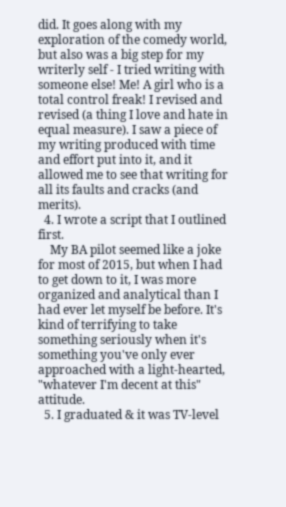did. It goes along with my exploration of the comedy world, but also was a big step for my writerly self - I tried writing with someone else! Me! A girl who is a total control freak! I revised and revised (a thing I love and hate in equal measure). I saw a piece of my writing produced with time and effort put into it, and it allowed me to see that writing for all its faults and cracks (and merits).
  4. I wrote a script that I outlined first.
    My BA pilot seemed like a joke for most of 2015, but when I had to get down to it, I was more organized and analytical than I had ever let myself be before. It's kind of terrifying to take something seriously when it's something you've only ever approached with a light-hearted, "whatever I'm decent at this" attitude.
  5. I graduated & it was TV-level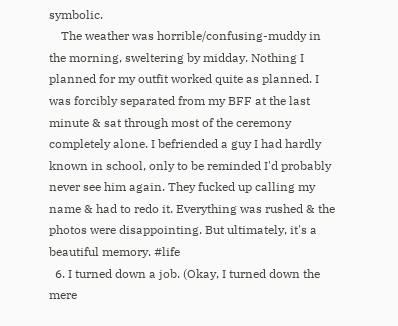symbolic.
    The weather was horrible/confusing-muddy in the morning, sweltering by midday. Nothing I planned for my outfit worked quite as planned. I was forcibly separated from my BFF at the last minute & sat through most of the ceremony completely alone. I befriended a guy I had hardly known in school, only to be reminded I'd probably never see him again. They fucked up calling my name & had to redo it. Everything was rushed & the photos were disappointing. But ultimately, it's a beautiful memory. #life
  6. I turned down a job. (Okay, I turned down the mere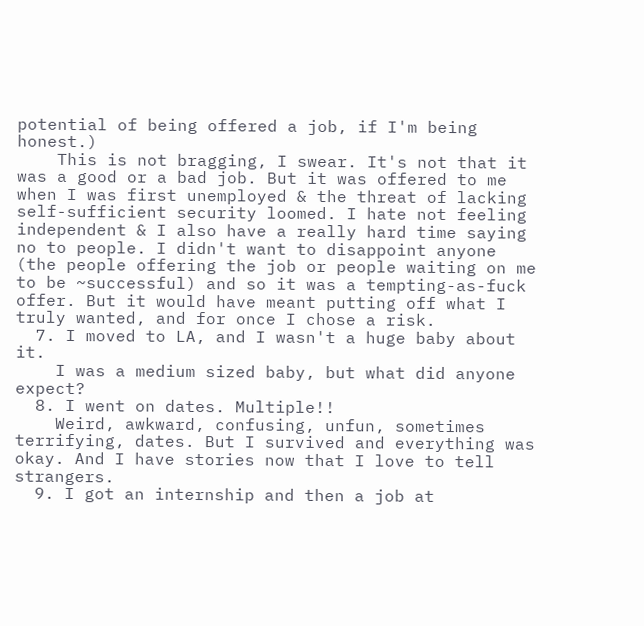potential of being offered a job, if I'm being honest.)
    This is not bragging, I swear. It's not that it was a good or a bad job. But it was offered to me when I was first unemployed & the threat of lacking self-sufficient security loomed. I hate not feeling independent & I also have a really hard time saying no to people. I didn't want to disappoint anyone (the people offering the job or people waiting on me to be ~successful) and so it was a tempting-as-fuck offer. But it would have meant putting off what I truly wanted, and for once I chose a risk.
  7. I moved to LA, and I wasn't a huge baby about it.
    I was a medium sized baby, but what did anyone expect?
  8. I went on dates. Multiple!!
    Weird, awkward, confusing, unfun, sometimes terrifying, dates. But I survived and everything was okay. And I have stories now that I love to tell strangers.
  9. I got an internship and then a job at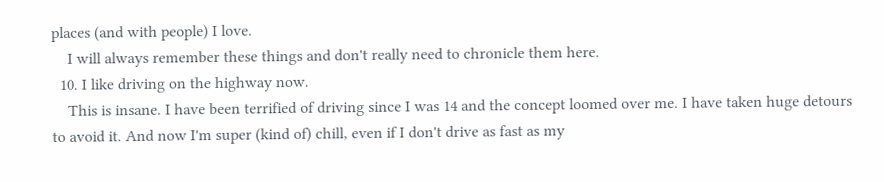places (and with people) I love.
    I will always remember these things and don't really need to chronicle them here.
  10. I like driving on the highway now.
    This is insane. I have been terrified of driving since I was 14 and the concept loomed over me. I have taken huge detours to avoid it. And now I'm super (kind of) chill, even if I don't drive as fast as my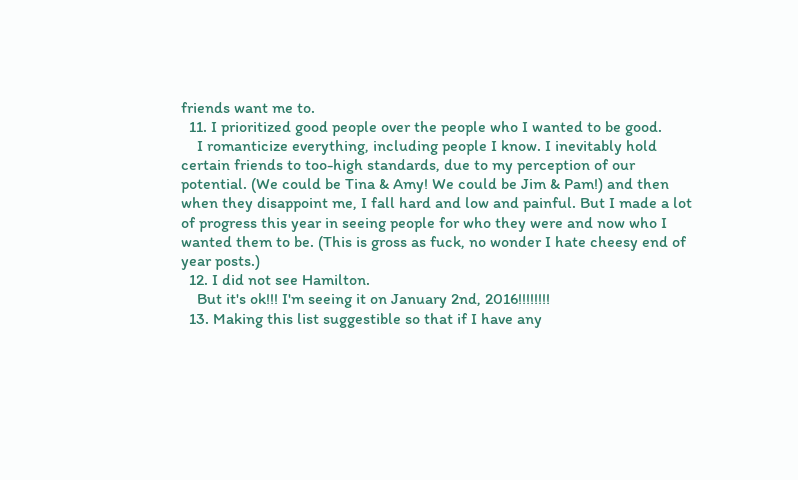friends want me to.
  11. I prioritized good people over the people who I wanted to be good.
    I romanticize everything, including people I know. I inevitably hold certain friends to too-high standards, due to my perception of our potential. (We could be Tina & Amy! We could be Jim & Pam!) and then when they disappoint me, I fall hard and low and painful. But I made a lot of progress this year in seeing people for who they were and now who I wanted them to be. (This is gross as fuck, no wonder I hate cheesy end of year posts.)
  12. I did not see Hamilton.
    But it's ok!!! I'm seeing it on January 2nd, 2016!!!!!!!!
  13. Making this list suggestible so that if I have any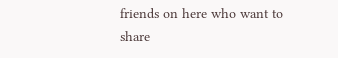friends on here who want to share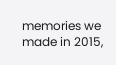memories we made in 2015,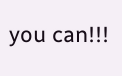you can!!!